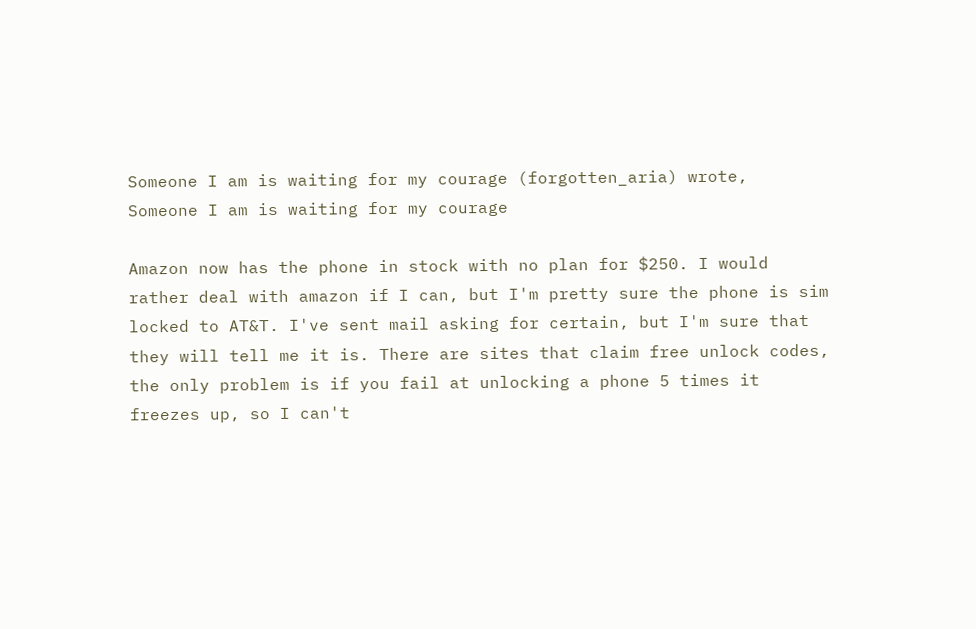Someone I am is waiting for my courage (forgotten_aria) wrote,
Someone I am is waiting for my courage

Amazon now has the phone in stock with no plan for $250. I would
rather deal with amazon if I can, but I'm pretty sure the phone is sim
locked to AT&T. I've sent mail asking for certain, but I'm sure that
they will tell me it is. There are sites that claim free unlock codes,
the only problem is if you fail at unlocking a phone 5 times it
freezes up, so I can't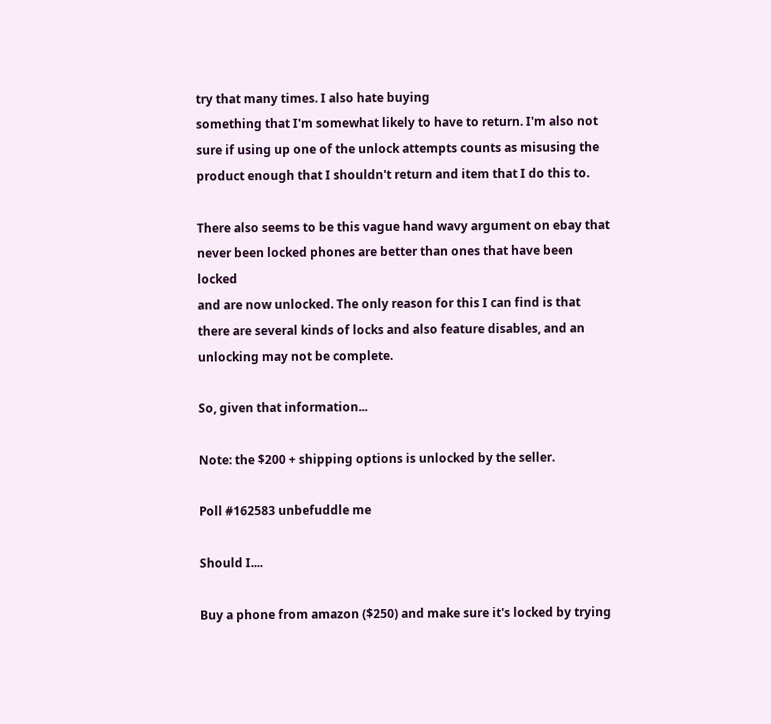try that many times. I also hate buying
something that I'm somewhat likely to have to return. I'm also not
sure if using up one of the unlock attempts counts as misusing the
product enough that I shouldn't return and item that I do this to.

There also seems to be this vague hand wavy argument on ebay that
never been locked phones are better than ones that have been locked
and are now unlocked. The only reason for this I can find is that
there are several kinds of locks and also feature disables, and an
unlocking may not be complete.

So, given that information...

Note: the $200 + shipping options is unlocked by the seller.

Poll #162583 unbefuddle me

Should I....

Buy a phone from amazon ($250) and make sure it's locked by trying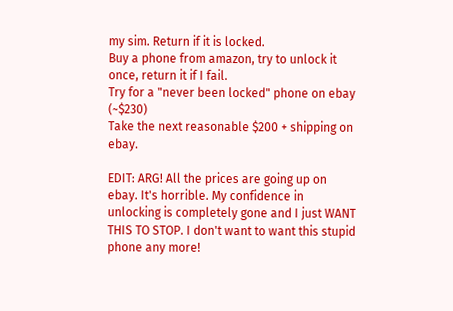my sim. Return if it is locked.
Buy a phone from amazon, try to unlock it once, return it if I fail.
Try for a "never been locked" phone on ebay (~$230)
Take the next reasonable $200 + shipping on ebay.

EDIT: ARG! All the prices are going up on ebay. It's horrible. My confidence in unlocking is completely gone and I just WANT THIS TO STOP. I don't want to want this stupid phone any more!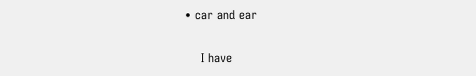• car and ear

    I have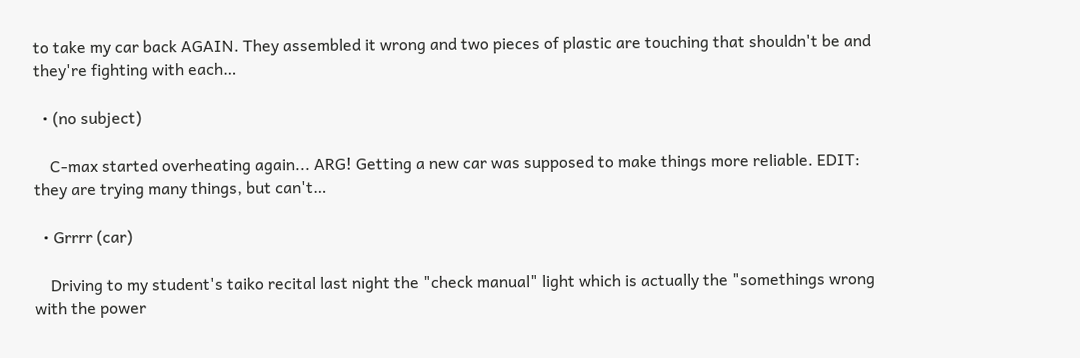to take my car back AGAIN. They assembled it wrong and two pieces of plastic are touching that shouldn't be and they're fighting with each…

  • (no subject)

    C-max started overheating again... ARG! Getting a new car was supposed to make things more reliable. EDIT: they are trying many things, but can't…

  • Grrrr (car)

    Driving to my student's taiko recital last night the "check manual" light which is actually the "somethings wrong with the power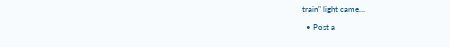train" light came…

  • Post a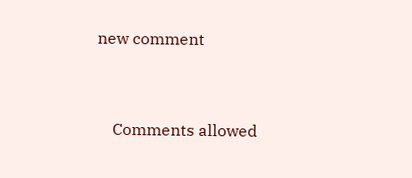new comment


    Comments allowed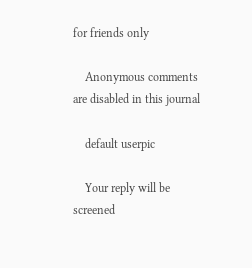for friends only

    Anonymous comments are disabled in this journal

    default userpic

    Your reply will be screened